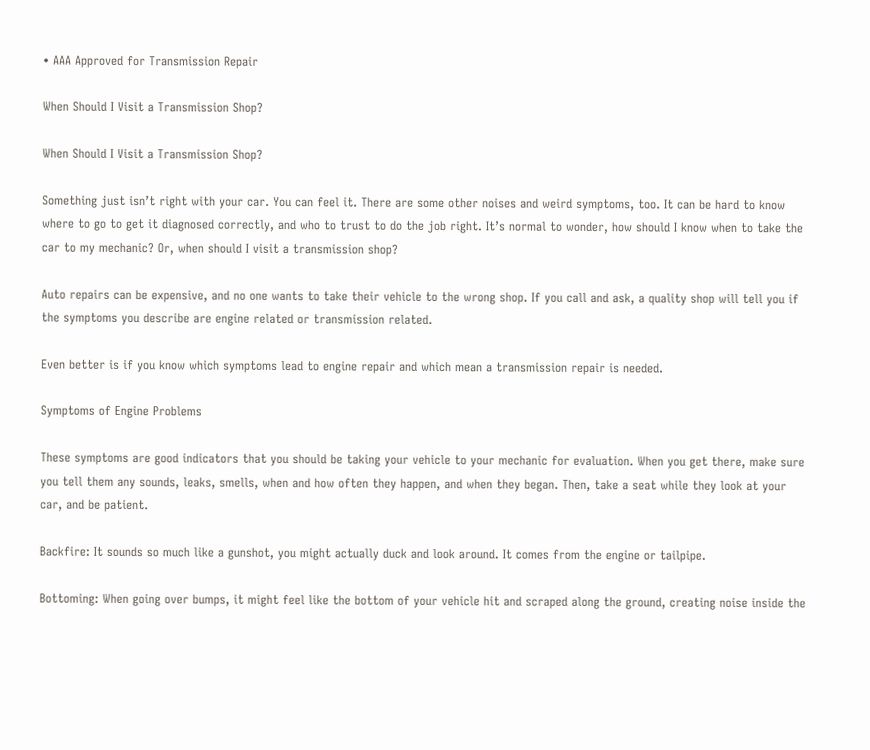• AAA Approved for Transmission Repair

When Should I Visit a Transmission Shop?

When Should I Visit a Transmission Shop?

Something just isn’t right with your car. You can feel it. There are some other noises and weird symptoms, too. It can be hard to know where to go to get it diagnosed correctly, and who to trust to do the job right. It’s normal to wonder, how should I know when to take the car to my mechanic? Or, when should I visit a transmission shop?

Auto repairs can be expensive, and no one wants to take their vehicle to the wrong shop. If you call and ask, a quality shop will tell you if the symptoms you describe are engine related or transmission related.

Even better is if you know which symptoms lead to engine repair and which mean a transmission repair is needed.

Symptoms of Engine Problems

These symptoms are good indicators that you should be taking your vehicle to your mechanic for evaluation. When you get there, make sure you tell them any sounds, leaks, smells, when and how often they happen, and when they began. Then, take a seat while they look at your car, and be patient.

Backfire: It sounds so much like a gunshot, you might actually duck and look around. It comes from the engine or tailpipe.

Bottoming: When going over bumps, it might feel like the bottom of your vehicle hit and scraped along the ground, creating noise inside the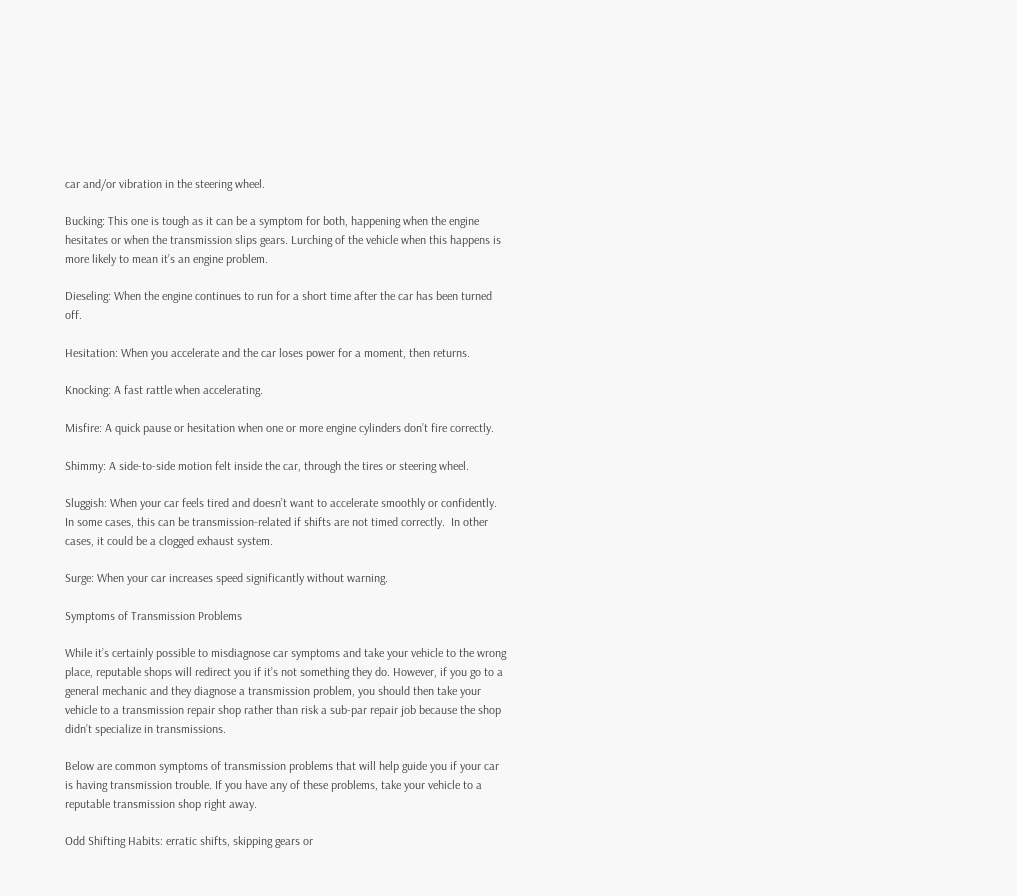car and/or vibration in the steering wheel.

Bucking: This one is tough as it can be a symptom for both, happening when the engine hesitates or when the transmission slips gears. Lurching of the vehicle when this happens is more likely to mean it’s an engine problem.

Dieseling: When the engine continues to run for a short time after the car has been turned off.

Hesitation: When you accelerate and the car loses power for a moment, then returns.

Knocking: A fast rattle when accelerating.

Misfire: A quick pause or hesitation when one or more engine cylinders don’t fire correctly.

Shimmy: A side-to-side motion felt inside the car, through the tires or steering wheel.

Sluggish: When your car feels tired and doesn’t want to accelerate smoothly or confidently.  In some cases, this can be transmission-related if shifts are not timed correctly.  In other cases, it could be a clogged exhaust system.

Surge: When your car increases speed significantly without warning.

Symptoms of Transmission Problems

While it’s certainly possible to misdiagnose car symptoms and take your vehicle to the wrong place, reputable shops will redirect you if it’s not something they do. However, if you go to a general mechanic and they diagnose a transmission problem, you should then take your vehicle to a transmission repair shop rather than risk a sub-par repair job because the shop didn’t specialize in transmissions.

Below are common symptoms of transmission problems that will help guide you if your car is having transmission trouble. If you have any of these problems, take your vehicle to a reputable transmission shop right away.

Odd Shifting Habits: erratic shifts, skipping gears or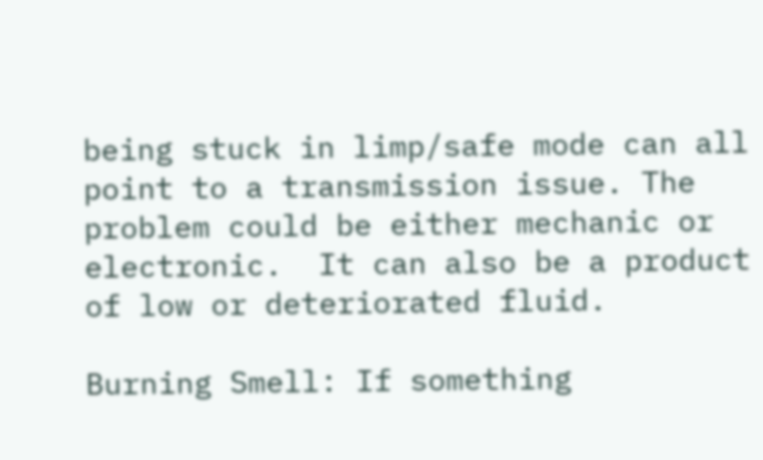being stuck in limp/safe mode can all point to a transmission issue. The problem could be either mechanic or electronic.  It can also be a product of low or deteriorated fluid.

Burning Smell: If something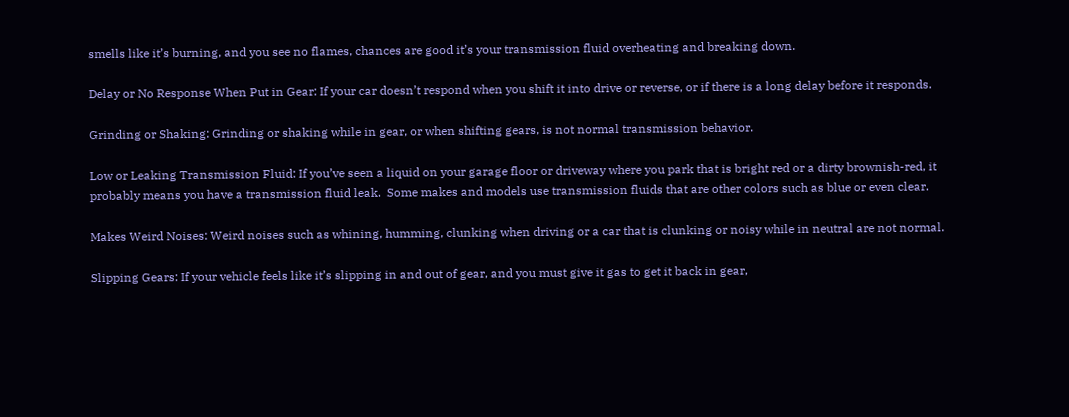smells like it’s burning, and you see no flames, chances are good it’s your transmission fluid overheating and breaking down.

Delay or No Response When Put in Gear: If your car doesn’t respond when you shift it into drive or reverse, or if there is a long delay before it responds.

Grinding or Shaking: Grinding or shaking while in gear, or when shifting gears, is not normal transmission behavior.

Low or Leaking Transmission Fluid: If you’ve seen a liquid on your garage floor or driveway where you park that is bright red or a dirty brownish-red, it probably means you have a transmission fluid leak.  Some makes and models use transmission fluids that are other colors such as blue or even clear.

Makes Weird Noises: Weird noises such as whining, humming, clunking when driving or a car that is clunking or noisy while in neutral are not normal.

Slipping Gears: If your vehicle feels like it’s slipping in and out of gear, and you must give it gas to get it back in gear,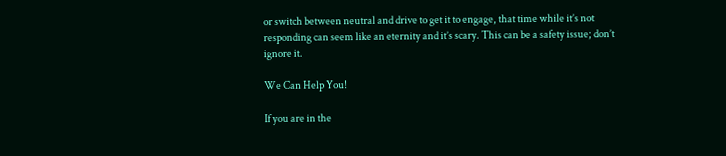or switch between neutral and drive to get it to engage, that time while it’s not responding can seem like an eternity and it’s scary. This can be a safety issue; don’t ignore it.

We Can Help You!

If you are in the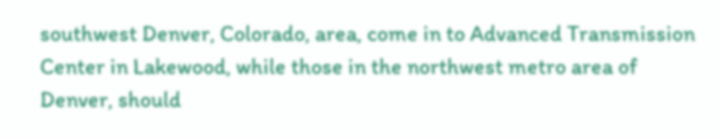southwest Denver, Colorado, area, come in to Advanced Transmission Center in Lakewood, while those in the northwest metro area of Denver, should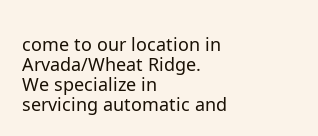come to our location in Arvada/Wheat Ridge. We specialize in servicing automatic and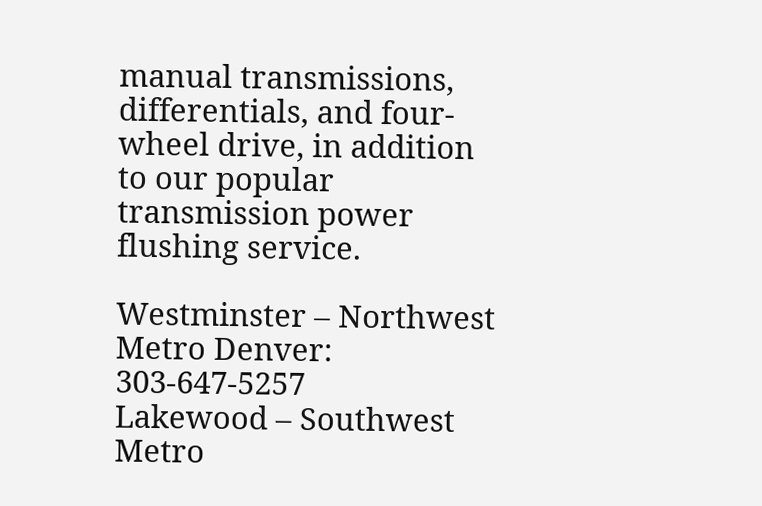manual transmissions, differentials, and four-wheel drive, in addition to our popular transmission power flushing service.

Westminster – Northwest Metro Denver: 303-647-5257
Lakewood – Southwest Metro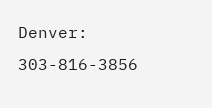Denver: 303-816-3856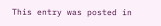This entry was posted in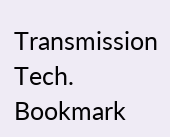Transmission Tech. Bookmark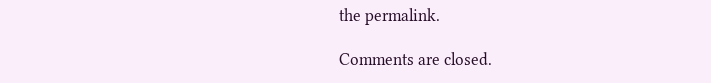the permalink.

Comments are closed.